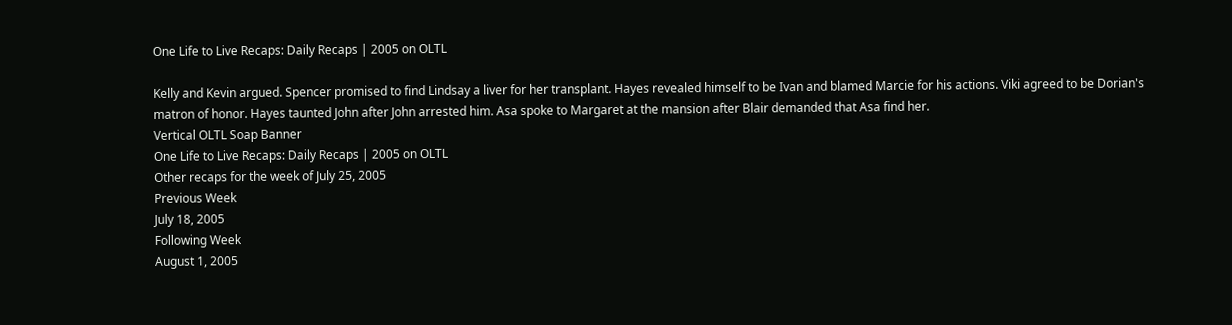One Life to Live Recaps: Daily Recaps | 2005 on OLTL

Kelly and Kevin argued. Spencer promised to find Lindsay a liver for her transplant. Hayes revealed himself to be Ivan and blamed Marcie for his actions. Viki agreed to be Dorian's matron of honor. Hayes taunted John after John arrested him. Asa spoke to Margaret at the mansion after Blair demanded that Asa find her.
Vertical OLTL Soap Banner
One Life to Live Recaps: Daily Recaps | 2005 on OLTL
Other recaps for the week of July 25, 2005
Previous Week
July 18, 2005
Following Week
August 1, 2005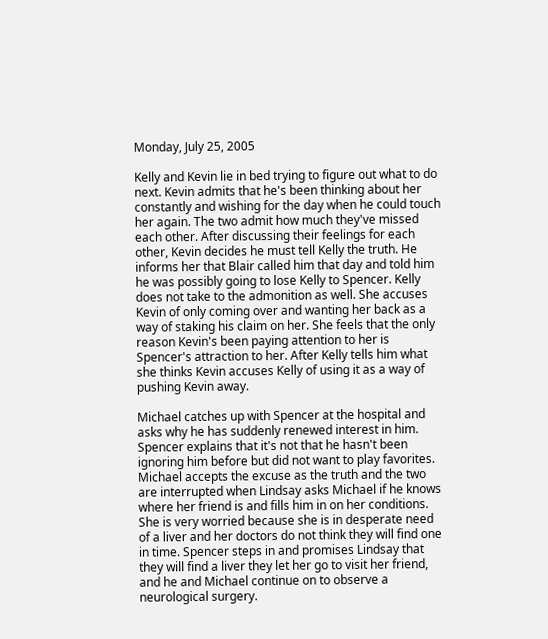Monday, July 25, 2005

Kelly and Kevin lie in bed trying to figure out what to do next. Kevin admits that he's been thinking about her constantly and wishing for the day when he could touch her again. The two admit how much they've missed each other. After discussing their feelings for each other, Kevin decides he must tell Kelly the truth. He informs her that Blair called him that day and told him he was possibly going to lose Kelly to Spencer. Kelly does not take to the admonition as well. She accuses Kevin of only coming over and wanting her back as a way of staking his claim on her. She feels that the only reason Kevin's been paying attention to her is Spencer's attraction to her. After Kelly tells him what she thinks Kevin accuses Kelly of using it as a way of pushing Kevin away.

Michael catches up with Spencer at the hospital and asks why he has suddenly renewed interest in him. Spencer explains that it's not that he hasn't been ignoring him before but did not want to play favorites. Michael accepts the excuse as the truth and the two are interrupted when Lindsay asks Michael if he knows where her friend is and fills him in on her conditions. She is very worried because she is in desperate need of a liver and her doctors do not think they will find one in time. Spencer steps in and promises Lindsay that they will find a liver they let her go to visit her friend, and he and Michael continue on to observe a neurological surgery.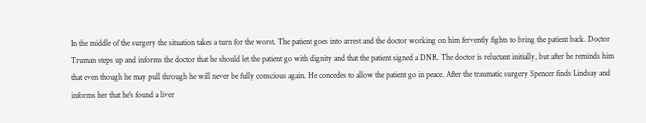In the middle of the surgery the situation takes a turn for the worst. The patient goes into arrest and the doctor working on him fervently fights to bring the patient back. Doctor Truman steps up and informs the doctor that he should let the patient go with dignity and that the patient signed a DNR. The doctor is reluctant initially, but after he reminds him that even though he may pull through he will never be fully conscious again. He concedes to allow the patient go in peace. After the traumatic surgery Spencer finds Lindsay and informs her that he's found a liver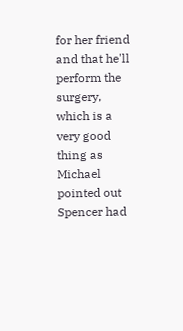for her friend and that he'll perform the surgery, which is a very good thing as Michael pointed out Spencer had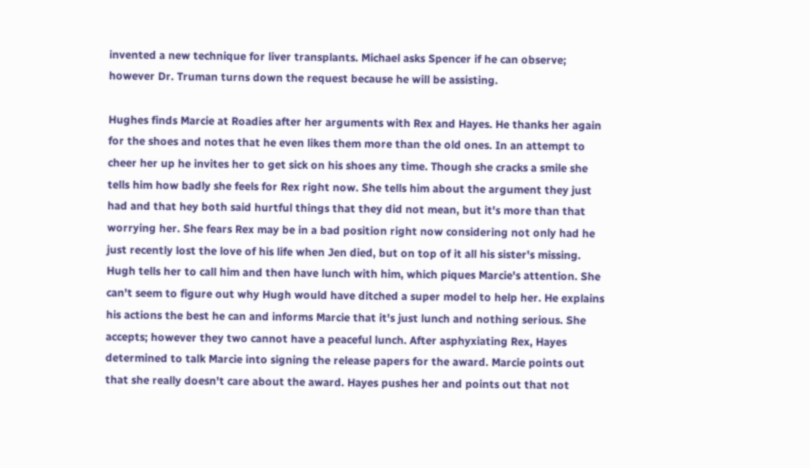invented a new technique for liver transplants. Michael asks Spencer if he can observe; however Dr. Truman turns down the request because he will be assisting.

Hughes finds Marcie at Roadies after her arguments with Rex and Hayes. He thanks her again for the shoes and notes that he even likes them more than the old ones. In an attempt to cheer her up he invites her to get sick on his shoes any time. Though she cracks a smile she tells him how badly she feels for Rex right now. She tells him about the argument they just had and that hey both said hurtful things that they did not mean, but it's more than that worrying her. She fears Rex may be in a bad position right now considering not only had he just recently lost the love of his life when Jen died, but on top of it all his sister's missing. Hugh tells her to call him and then have lunch with him, which piques Marcie's attention. She can't seem to figure out why Hugh would have ditched a super model to help her. He explains his actions the best he can and informs Marcie that it's just lunch and nothing serious. She accepts; however they two cannot have a peaceful lunch. After asphyxiating Rex, Hayes determined to talk Marcie into signing the release papers for the award. Marcie points out that she really doesn't care about the award. Hayes pushes her and points out that not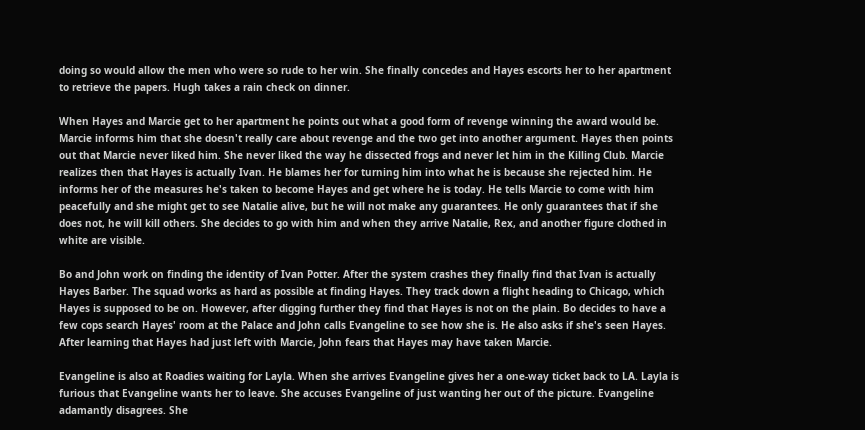doing so would allow the men who were so rude to her win. She finally concedes and Hayes escorts her to her apartment to retrieve the papers. Hugh takes a rain check on dinner.

When Hayes and Marcie get to her apartment he points out what a good form of revenge winning the award would be. Marcie informs him that she doesn't really care about revenge and the two get into another argument. Hayes then points out that Marcie never liked him. She never liked the way he dissected frogs and never let him in the Killing Club. Marcie realizes then that Hayes is actually Ivan. He blames her for turning him into what he is because she rejected him. He informs her of the measures he's taken to become Hayes and get where he is today. He tells Marcie to come with him peacefully and she might get to see Natalie alive, but he will not make any guarantees. He only guarantees that if she does not, he will kill others. She decides to go with him and when they arrive Natalie, Rex, and another figure clothed in white are visible.

Bo and John work on finding the identity of Ivan Potter. After the system crashes they finally find that Ivan is actually Hayes Barber. The squad works as hard as possible at finding Hayes. They track down a flight heading to Chicago, which Hayes is supposed to be on. However, after digging further they find that Hayes is not on the plain. Bo decides to have a few cops search Hayes' room at the Palace and John calls Evangeline to see how she is. He also asks if she's seen Hayes. After learning that Hayes had just left with Marcie, John fears that Hayes may have taken Marcie.

Evangeline is also at Roadies waiting for Layla. When she arrives Evangeline gives her a one-way ticket back to LA. Layla is furious that Evangeline wants her to leave. She accuses Evangeline of just wanting her out of the picture. Evangeline adamantly disagrees. She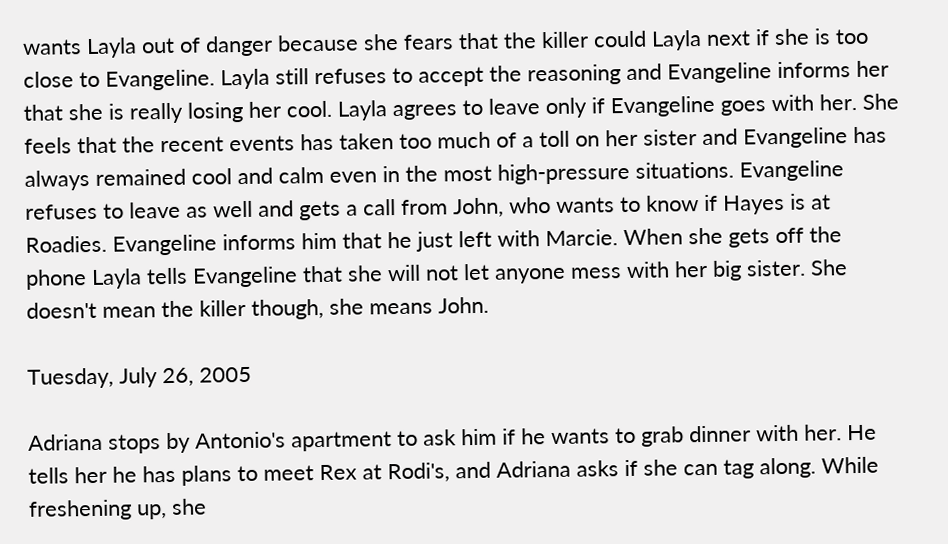wants Layla out of danger because she fears that the killer could Layla next if she is too close to Evangeline. Layla still refuses to accept the reasoning and Evangeline informs her that she is really losing her cool. Layla agrees to leave only if Evangeline goes with her. She feels that the recent events has taken too much of a toll on her sister and Evangeline has always remained cool and calm even in the most high-pressure situations. Evangeline refuses to leave as well and gets a call from John, who wants to know if Hayes is at Roadies. Evangeline informs him that he just left with Marcie. When she gets off the phone Layla tells Evangeline that she will not let anyone mess with her big sister. She doesn't mean the killer though, she means John.

Tuesday, July 26, 2005

Adriana stops by Antonio's apartment to ask him if he wants to grab dinner with her. He tells her he has plans to meet Rex at Rodi's, and Adriana asks if she can tag along. While freshening up, she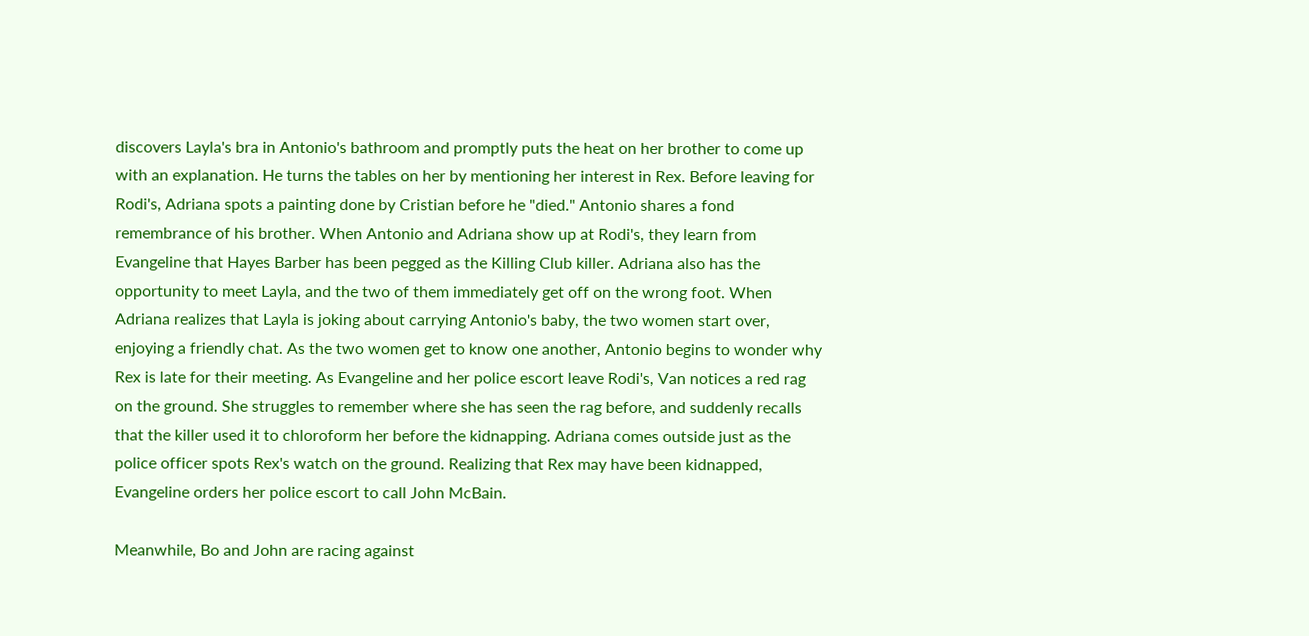discovers Layla's bra in Antonio's bathroom and promptly puts the heat on her brother to come up with an explanation. He turns the tables on her by mentioning her interest in Rex. Before leaving for Rodi's, Adriana spots a painting done by Cristian before he "died." Antonio shares a fond remembrance of his brother. When Antonio and Adriana show up at Rodi's, they learn from Evangeline that Hayes Barber has been pegged as the Killing Club killer. Adriana also has the opportunity to meet Layla, and the two of them immediately get off on the wrong foot. When Adriana realizes that Layla is joking about carrying Antonio's baby, the two women start over, enjoying a friendly chat. As the two women get to know one another, Antonio begins to wonder why Rex is late for their meeting. As Evangeline and her police escort leave Rodi's, Van notices a red rag on the ground. She struggles to remember where she has seen the rag before, and suddenly recalls that the killer used it to chloroform her before the kidnapping. Adriana comes outside just as the police officer spots Rex's watch on the ground. Realizing that Rex may have been kidnapped, Evangeline orders her police escort to call John McBain.

Meanwhile, Bo and John are racing against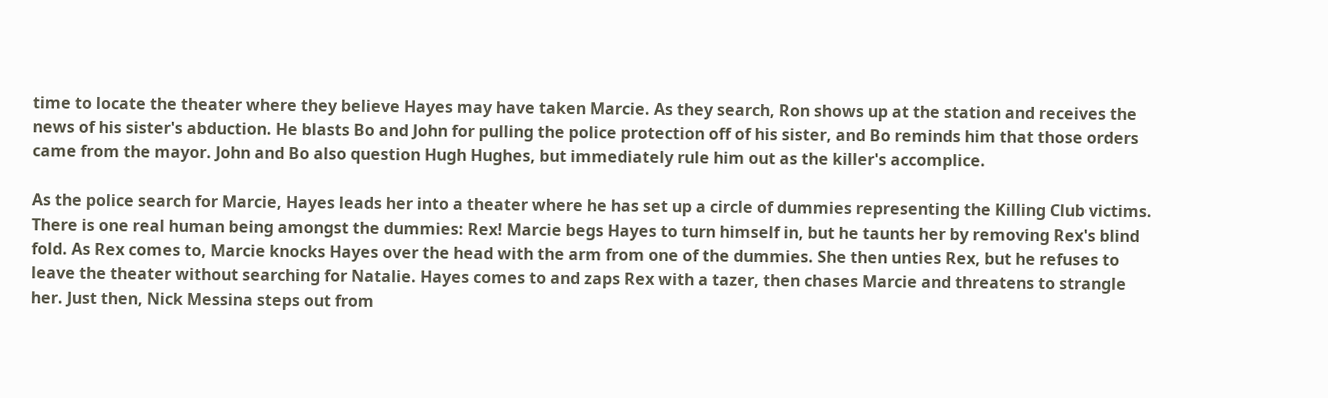time to locate the theater where they believe Hayes may have taken Marcie. As they search, Ron shows up at the station and receives the news of his sister's abduction. He blasts Bo and John for pulling the police protection off of his sister, and Bo reminds him that those orders came from the mayor. John and Bo also question Hugh Hughes, but immediately rule him out as the killer's accomplice.

As the police search for Marcie, Hayes leads her into a theater where he has set up a circle of dummies representing the Killing Club victims. There is one real human being amongst the dummies: Rex! Marcie begs Hayes to turn himself in, but he taunts her by removing Rex's blind fold. As Rex comes to, Marcie knocks Hayes over the head with the arm from one of the dummies. She then unties Rex, but he refuses to leave the theater without searching for Natalie. Hayes comes to and zaps Rex with a tazer, then chases Marcie and threatens to strangle her. Just then, Nick Messina steps out from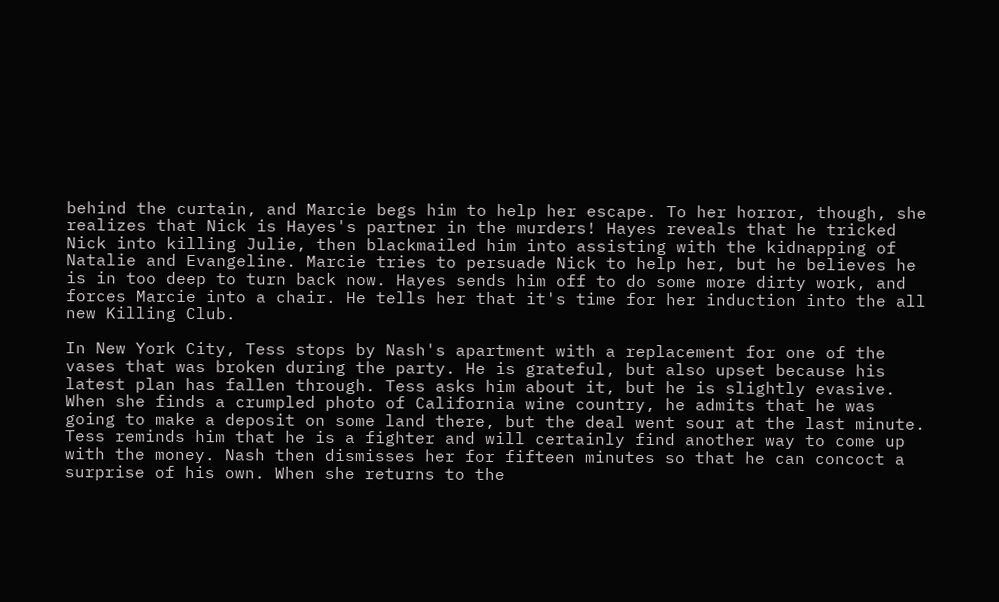behind the curtain, and Marcie begs him to help her escape. To her horror, though, she realizes that Nick is Hayes's partner in the murders! Hayes reveals that he tricked Nick into killing Julie, then blackmailed him into assisting with the kidnapping of Natalie and Evangeline. Marcie tries to persuade Nick to help her, but he believes he is in too deep to turn back now. Hayes sends him off to do some more dirty work, and forces Marcie into a chair. He tells her that it's time for her induction into the all new Killing Club.

In New York City, Tess stops by Nash's apartment with a replacement for one of the vases that was broken during the party. He is grateful, but also upset because his latest plan has fallen through. Tess asks him about it, but he is slightly evasive. When she finds a crumpled photo of California wine country, he admits that he was going to make a deposit on some land there, but the deal went sour at the last minute. Tess reminds him that he is a fighter and will certainly find another way to come up with the money. Nash then dismisses her for fifteen minutes so that he can concoct a surprise of his own. When she returns to the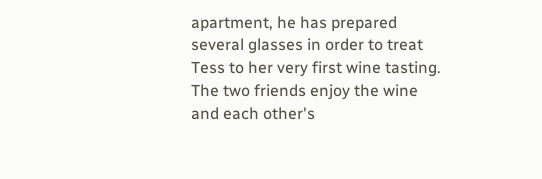apartment, he has prepared several glasses in order to treat Tess to her very first wine tasting. The two friends enjoy the wine and each other's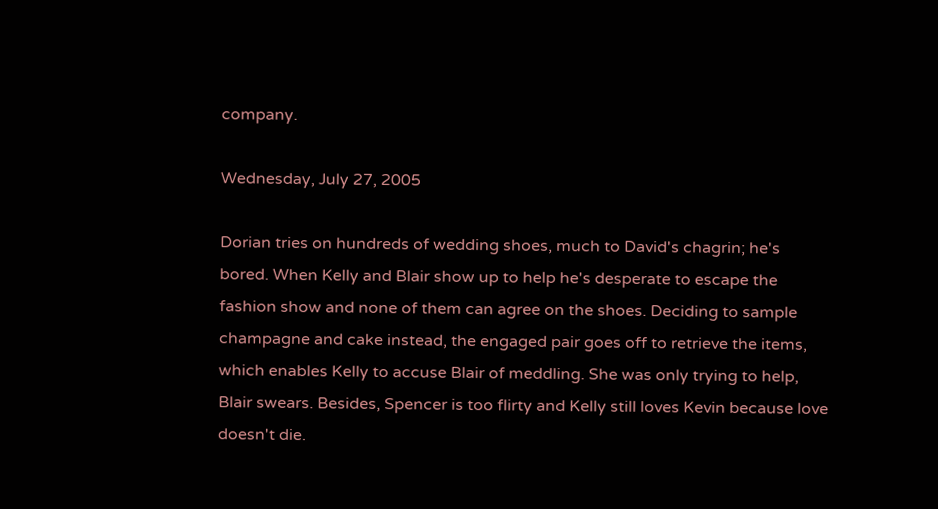company.

Wednesday, July 27, 2005

Dorian tries on hundreds of wedding shoes, much to David's chagrin; he's bored. When Kelly and Blair show up to help he's desperate to escape the fashion show and none of them can agree on the shoes. Deciding to sample champagne and cake instead, the engaged pair goes off to retrieve the items, which enables Kelly to accuse Blair of meddling. She was only trying to help, Blair swears. Besides, Spencer is too flirty and Kelly still loves Kevin because love doesn't die.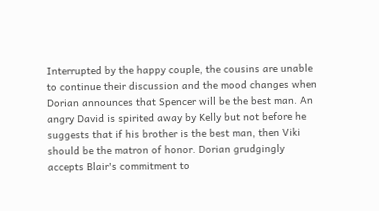Interrupted by the happy couple, the cousins are unable to continue their discussion and the mood changes when Dorian announces that Spencer will be the best man. An angry David is spirited away by Kelly but not before he suggests that if his brother is the best man, then Viki should be the matron of honor. Dorian grudgingly accepts Blair's commitment to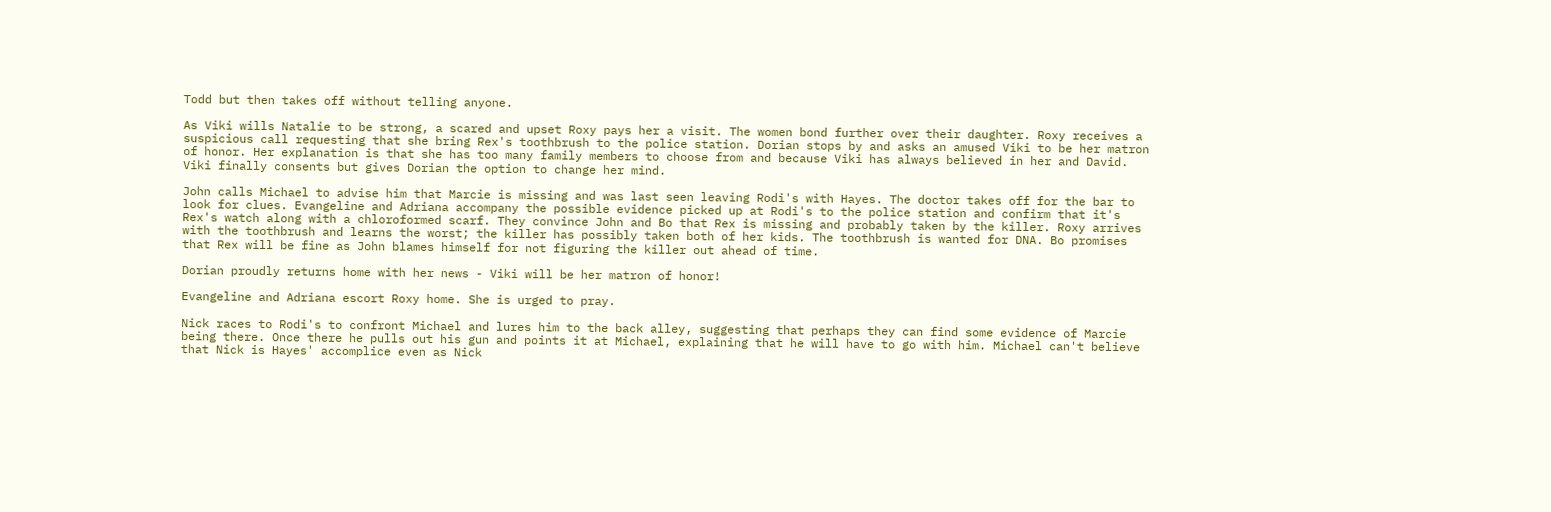Todd but then takes off without telling anyone.

As Viki wills Natalie to be strong, a scared and upset Roxy pays her a visit. The women bond further over their daughter. Roxy receives a suspicious call requesting that she bring Rex's toothbrush to the police station. Dorian stops by and asks an amused Viki to be her matron of honor. Her explanation is that she has too many family members to choose from and because Viki has always believed in her and David. Viki finally consents but gives Dorian the option to change her mind.

John calls Michael to advise him that Marcie is missing and was last seen leaving Rodi's with Hayes. The doctor takes off for the bar to look for clues. Evangeline and Adriana accompany the possible evidence picked up at Rodi's to the police station and confirm that it's Rex's watch along with a chloroformed scarf. They convince John and Bo that Rex is missing and probably taken by the killer. Roxy arrives with the toothbrush and learns the worst; the killer has possibly taken both of her kids. The toothbrush is wanted for DNA. Bo promises that Rex will be fine as John blames himself for not figuring the killer out ahead of time.

Dorian proudly returns home with her news - Viki will be her matron of honor!

Evangeline and Adriana escort Roxy home. She is urged to pray.

Nick races to Rodi's to confront Michael and lures him to the back alley, suggesting that perhaps they can find some evidence of Marcie being there. Once there he pulls out his gun and points it at Michael, explaining that he will have to go with him. Michael can't believe that Nick is Hayes' accomplice even as Nick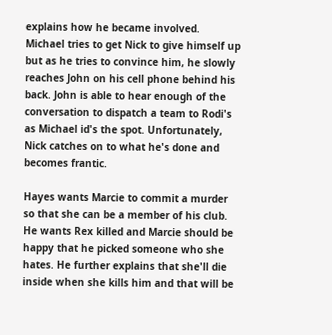explains how he became involved. Michael tries to get Nick to give himself up but as he tries to convince him, he slowly reaches John on his cell phone behind his back. John is able to hear enough of the conversation to dispatch a team to Rodi's as Michael id's the spot. Unfortunately, Nick catches on to what he's done and becomes frantic.

Hayes wants Marcie to commit a murder so that she can be a member of his club. He wants Rex killed and Marcie should be happy that he picked someone who she hates. He further explains that she'll die inside when she kills him and that will be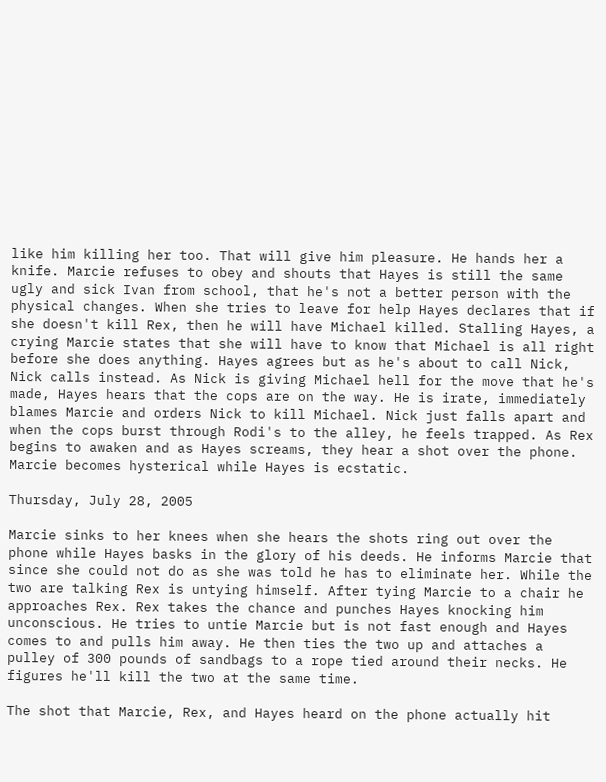like him killing her too. That will give him pleasure. He hands her a knife. Marcie refuses to obey and shouts that Hayes is still the same ugly and sick Ivan from school, that he's not a better person with the physical changes. When she tries to leave for help Hayes declares that if she doesn't kill Rex, then he will have Michael killed. Stalling Hayes, a crying Marcie states that she will have to know that Michael is all right before she does anything. Hayes agrees but as he's about to call Nick, Nick calls instead. As Nick is giving Michael hell for the move that he's made, Hayes hears that the cops are on the way. He is irate, immediately blames Marcie and orders Nick to kill Michael. Nick just falls apart and when the cops burst through Rodi's to the alley, he feels trapped. As Rex begins to awaken and as Hayes screams, they hear a shot over the phone. Marcie becomes hysterical while Hayes is ecstatic.

Thursday, July 28, 2005

Marcie sinks to her knees when she hears the shots ring out over the phone while Hayes basks in the glory of his deeds. He informs Marcie that since she could not do as she was told he has to eliminate her. While the two are talking Rex is untying himself. After tying Marcie to a chair he approaches Rex. Rex takes the chance and punches Hayes knocking him unconscious. He tries to untie Marcie but is not fast enough and Hayes comes to and pulls him away. He then ties the two up and attaches a pulley of 300 pounds of sandbags to a rope tied around their necks. He figures he'll kill the two at the same time.

The shot that Marcie, Rex, and Hayes heard on the phone actually hit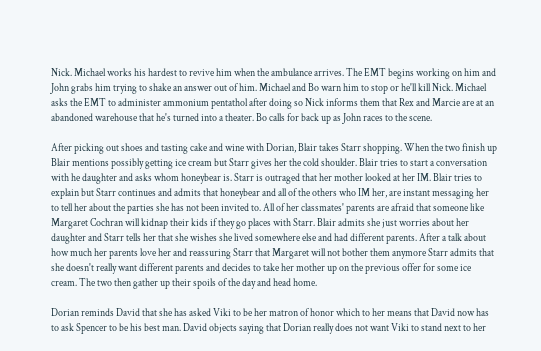Nick. Michael works his hardest to revive him when the ambulance arrives. The EMT begins working on him and John grabs him trying to shake an answer out of him. Michael and Bo warn him to stop or he'll kill Nick. Michael asks the EMT to administer ammonium pentathol after doing so Nick informs them that Rex and Marcie are at an abandoned warehouse that he's turned into a theater. Bo calls for back up as John races to the scene.

After picking out shoes and tasting cake and wine with Dorian, Blair takes Starr shopping. When the two finish up Blair mentions possibly getting ice cream but Starr gives her the cold shoulder. Blair tries to start a conversation with he daughter and asks whom honeybear is. Starr is outraged that her mother looked at her IM. Blair tries to explain but Starr continues and admits that honeybear and all of the others who IM her, are instant messaging her to tell her about the parties she has not been invited to. All of her classmates' parents are afraid that someone like Margaret Cochran will kidnap their kids if they go places with Starr. Blair admits she just worries about her daughter and Starr tells her that she wishes she lived somewhere else and had different parents. After a talk about how much her parents love her and reassuring Starr that Margaret will not bother them anymore Starr admits that she doesn't really want different parents and decides to take her mother up on the previous offer for some ice cream. The two then gather up their spoils of the day and head home.

Dorian reminds David that she has asked Viki to be her matron of honor which to her means that David now has to ask Spencer to be his best man. David objects saying that Dorian really does not want Viki to stand next to her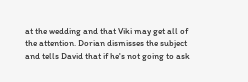at the wedding and that Viki may get all of the attention. Dorian dismisses the subject and tells David that if he's not going to ask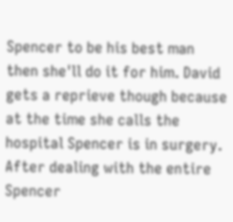Spencer to be his best man then she'll do it for him. David gets a reprieve though because at the time she calls the hospital Spencer is in surgery. After dealing with the entire Spencer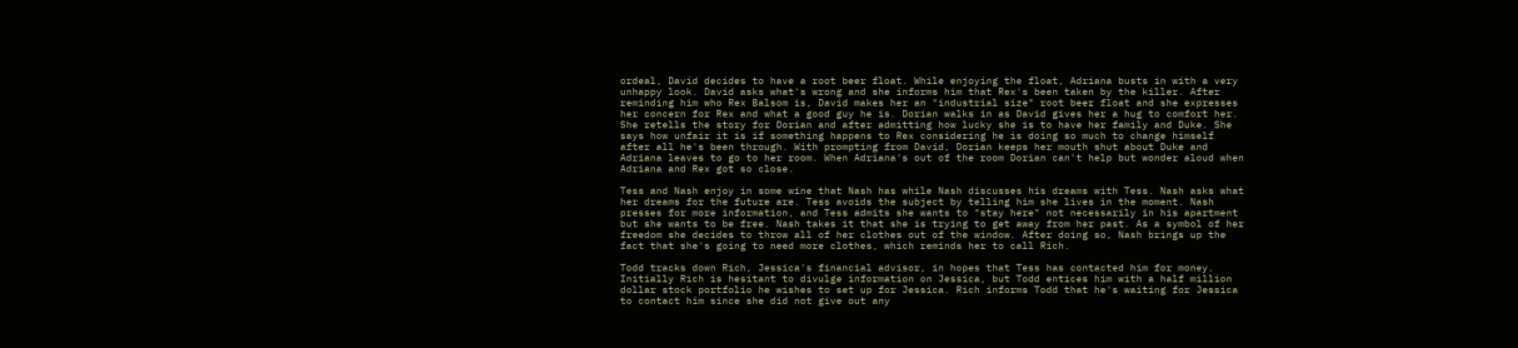ordeal, David decides to have a root beer float. While enjoying the float, Adriana busts in with a very unhappy look. David asks what's wrong and she informs him that Rex's been taken by the killer. After reminding him who Rex Balsom is, David makes her an "industrial size" root beer float and she expresses her concern for Rex and what a good guy he is. Dorian walks in as David gives her a hug to comfort her. She retells the story for Dorian and after admitting how lucky she is to have her family and Duke. She says how unfair it is if something happens to Rex considering he is doing so much to change himself after all he's been through. With prompting from David, Dorian keeps her mouth shut about Duke and Adriana leaves to go to her room. When Adriana's out of the room Dorian can't help but wonder aloud when Adriana and Rex got so close.

Tess and Nash enjoy in some wine that Nash has while Nash discusses his dreams with Tess. Nash asks what her dreams for the future are. Tess avoids the subject by telling him she lives in the moment. Nash presses for more information, and Tess admits she wants to "stay here" not necessarily in his apartment but she wants to be free. Nash takes it that she is trying to get away from her past. As a symbol of her freedom she decides to throw all of her clothes out of the window. After doing so, Nash brings up the fact that she's going to need more clothes, which reminds her to call Rich.

Todd tracks down Rich, Jessica's financial advisor, in hopes that Tess has contacted him for money. Initially Rich is hesitant to divulge information on Jessica, but Todd entices him with a half million dollar stock portfolio he wishes to set up for Jessica. Rich informs Todd that he's waiting for Jessica to contact him since she did not give out any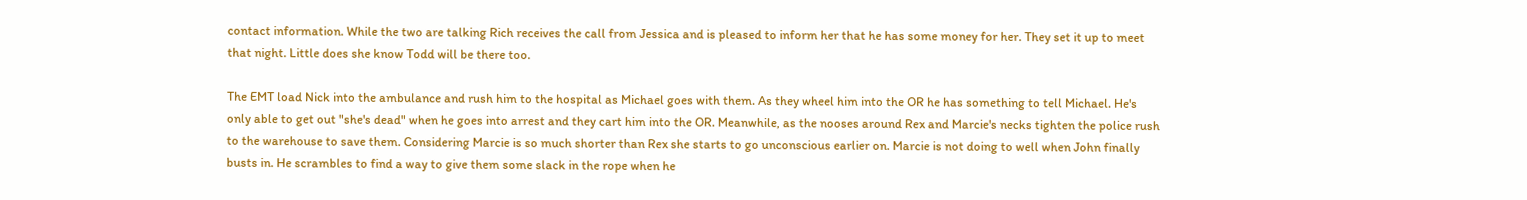contact information. While the two are talking Rich receives the call from Jessica and is pleased to inform her that he has some money for her. They set it up to meet that night. Little does she know Todd will be there too.

The EMT load Nick into the ambulance and rush him to the hospital as Michael goes with them. As they wheel him into the OR he has something to tell Michael. He's only able to get out "she's dead" when he goes into arrest and they cart him into the OR. Meanwhile, as the nooses around Rex and Marcie's necks tighten the police rush to the warehouse to save them. Considering Marcie is so much shorter than Rex she starts to go unconscious earlier on. Marcie is not doing to well when John finally busts in. He scrambles to find a way to give them some slack in the rope when he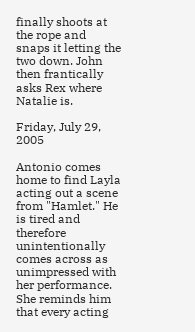finally shoots at the rope and snaps it letting the two down. John then frantically asks Rex where Natalie is.

Friday, July 29, 2005

Antonio comes home to find Layla acting out a scene from "Hamlet." He is tired and therefore unintentionally comes across as unimpressed with her performance. She reminds him that every acting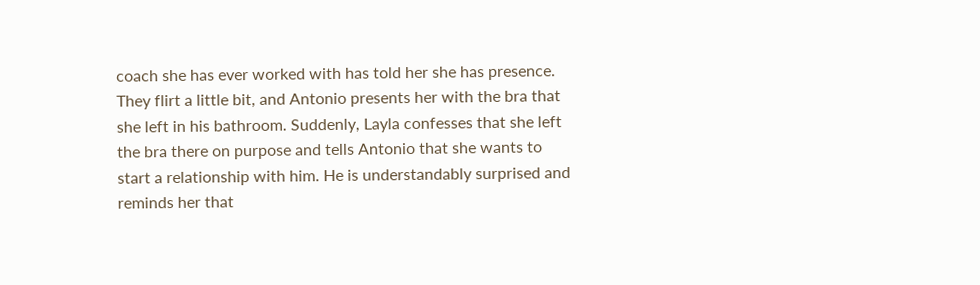coach she has ever worked with has told her she has presence. They flirt a little bit, and Antonio presents her with the bra that she left in his bathroom. Suddenly, Layla confesses that she left the bra there on purpose and tells Antonio that she wants to start a relationship with him. He is understandably surprised and reminds her that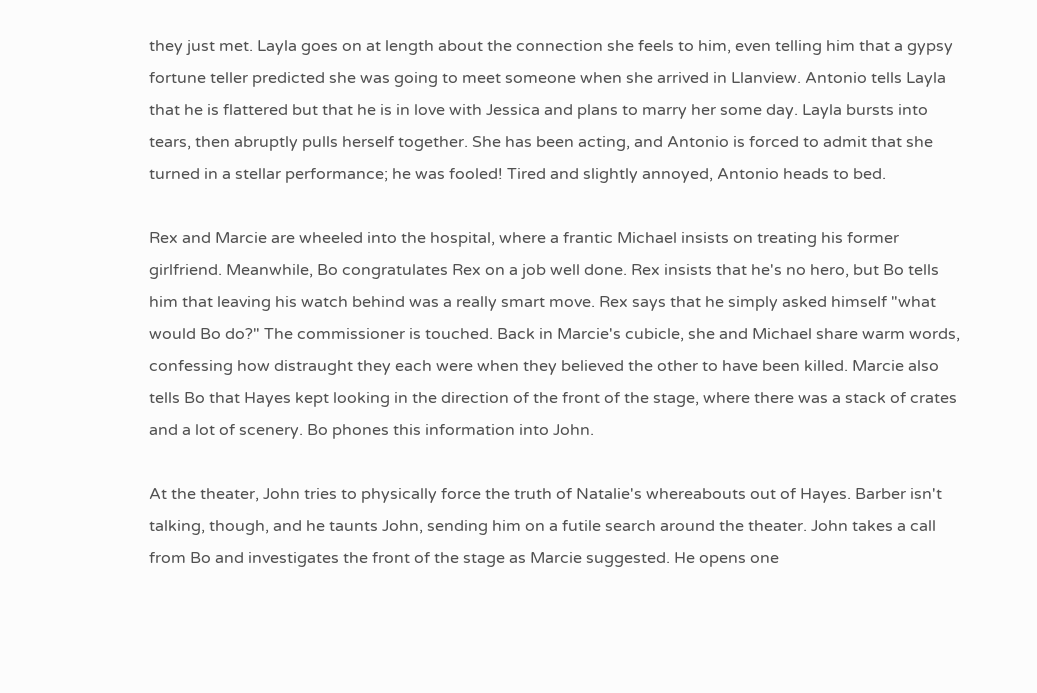they just met. Layla goes on at length about the connection she feels to him, even telling him that a gypsy fortune teller predicted she was going to meet someone when she arrived in Llanview. Antonio tells Layla that he is flattered but that he is in love with Jessica and plans to marry her some day. Layla bursts into tears, then abruptly pulls herself together. She has been acting, and Antonio is forced to admit that she turned in a stellar performance; he was fooled! Tired and slightly annoyed, Antonio heads to bed.

Rex and Marcie are wheeled into the hospital, where a frantic Michael insists on treating his former girlfriend. Meanwhile, Bo congratulates Rex on a job well done. Rex insists that he's no hero, but Bo tells him that leaving his watch behind was a really smart move. Rex says that he simply asked himself "what would Bo do?" The commissioner is touched. Back in Marcie's cubicle, she and Michael share warm words, confessing how distraught they each were when they believed the other to have been killed. Marcie also tells Bo that Hayes kept looking in the direction of the front of the stage, where there was a stack of crates and a lot of scenery. Bo phones this information into John.

At the theater, John tries to physically force the truth of Natalie's whereabouts out of Hayes. Barber isn't talking, though, and he taunts John, sending him on a futile search around the theater. John takes a call from Bo and investigates the front of the stage as Marcie suggested. He opens one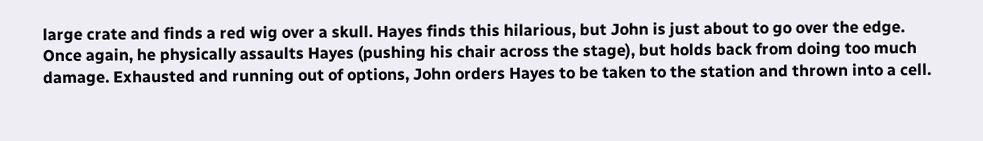large crate and finds a red wig over a skull. Hayes finds this hilarious, but John is just about to go over the edge. Once again, he physically assaults Hayes (pushing his chair across the stage), but holds back from doing too much damage. Exhausted and running out of options, John orders Hayes to be taken to the station and thrown into a cell.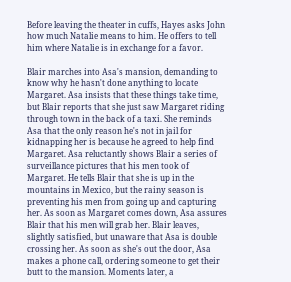Before leaving the theater in cuffs, Hayes asks John how much Natalie means to him. He offers to tell him where Natalie is in exchange for a favor.

Blair marches into Asa's mansion, demanding to know why he hasn't done anything to locate Margaret. Asa insists that these things take time, but Blair reports that she just saw Margaret riding through town in the back of a taxi. She reminds Asa that the only reason he's not in jail for kidnapping her is because he agreed to help find Margaret. Asa reluctantly shows Blair a series of surveillance pictures that his men took of Margaret. He tells Blair that she is up in the mountains in Mexico, but the rainy season is preventing his men from going up and capturing her. As soon as Margaret comes down, Asa assures Blair that his men will grab her. Blair leaves, slightly satisfied, but unaware that Asa is double crossing her. As soon as she's out the door, Asa makes a phone call, ordering someone to get their butt to the mansion. Moments later, a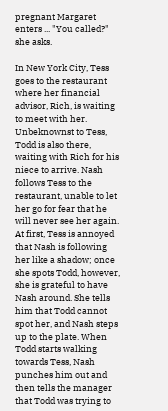pregnant Margaret enters ... "You called?" she asks.

In New York City, Tess goes to the restaurant where her financial advisor, Rich, is waiting to meet with her. Unbeknownst to Tess, Todd is also there, waiting with Rich for his niece to arrive. Nash follows Tess to the restaurant, unable to let her go for fear that he will never see her again. At first, Tess is annoyed that Nash is following her like a shadow; once she spots Todd, however, she is grateful to have Nash around. She tells him that Todd cannot spot her, and Nash steps up to the plate. When Todd starts walking towards Tess, Nash punches him out and then tells the manager that Todd was trying to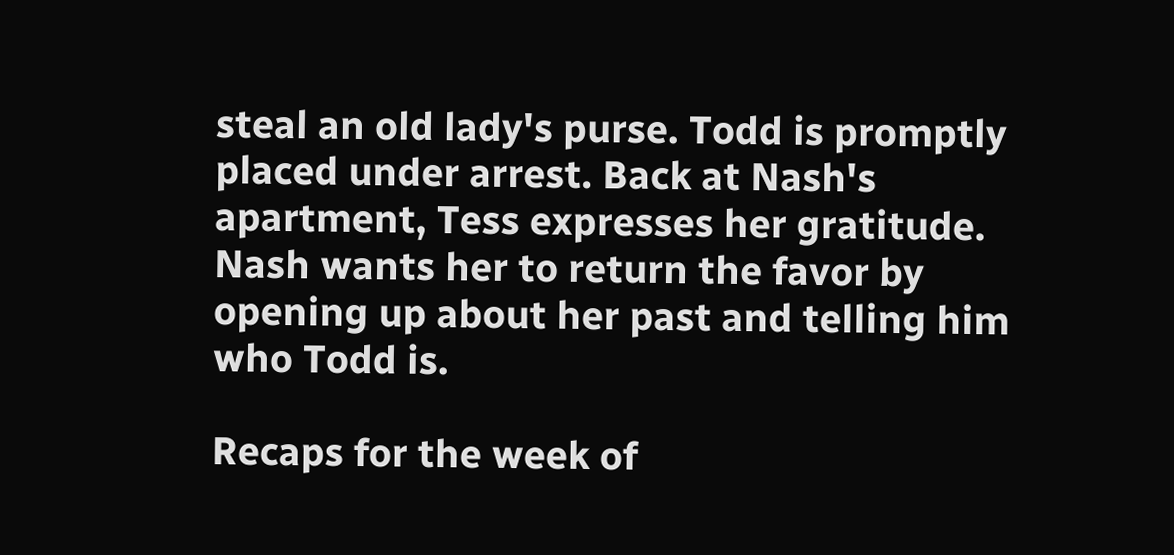steal an old lady's purse. Todd is promptly placed under arrest. Back at Nash's apartment, Tess expresses her gratitude. Nash wants her to return the favor by opening up about her past and telling him who Todd is.

Recaps for the week of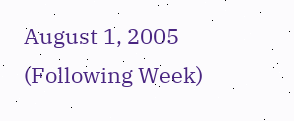August 1, 2005 (Following Week)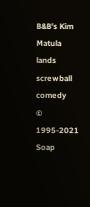B&B's Kim Matula lands screwball comedy
© 1995-2021 Soap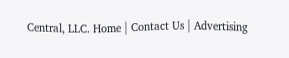Central, LLC. Home | Contact Us | Advertising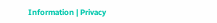Information | Privacy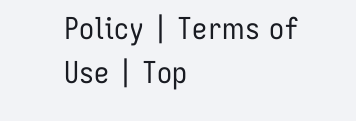Policy | Terms of Use | Top